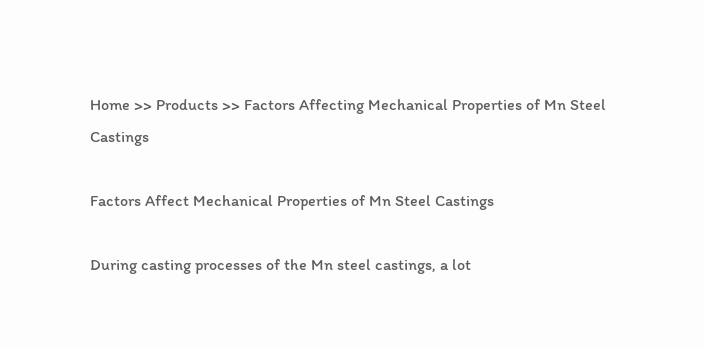Home >> Products >> Factors Affecting Mechanical Properties of Mn Steel Castings

Factors Affect Mechanical Properties of Mn Steel Castings

During casting processes of the Mn steel castings, a lot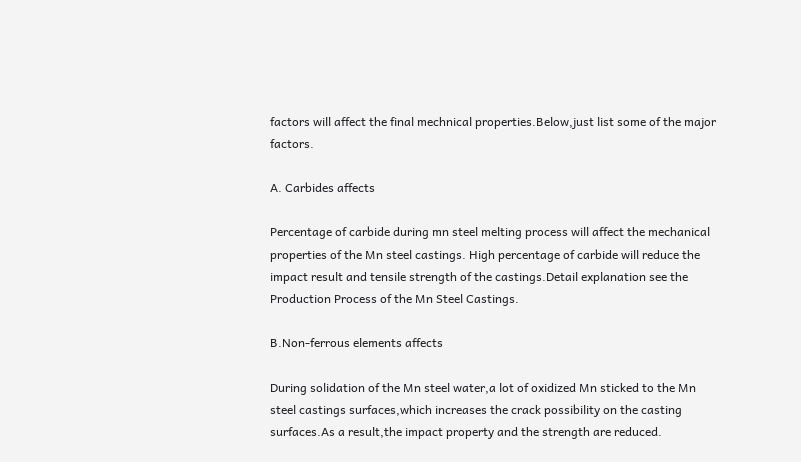factors will affect the final mechnical properties.Below,just list some of the major factors.

A. Carbides affects

Percentage of carbide during mn steel melting process will affect the mechanical properties of the Mn steel castings. High percentage of carbide will reduce the impact result and tensile strength of the castings.Detail explanation see the Production Process of the Mn Steel Castings.

B.Non-ferrous elements affects

During solidation of the Mn steel water,a lot of oxidized Mn sticked to the Mn steel castings surfaces,which increases the crack possibility on the casting surfaces.As a result,the impact property and the strength are reduced.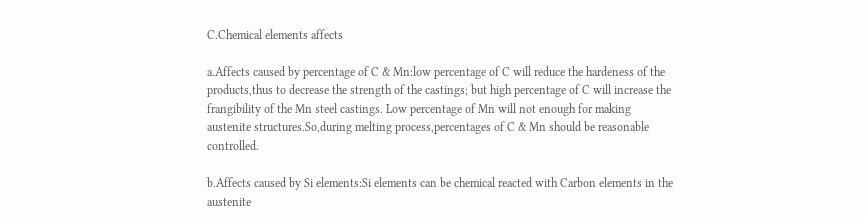C.Chemical elements affects

a.Affects caused by percentage of C & Mn:low percentage of C will reduce the hardeness of the products,thus to decrease the strength of the castings; but high percentage of C will increase the frangibility of the Mn steel castings. Low percentage of Mn will not enough for making austenite structures.So,during melting process,percentages of C & Mn should be reasonable controlled.

b.Affects caused by Si elements:Si elements can be chemical reacted with Carbon elements in the austenite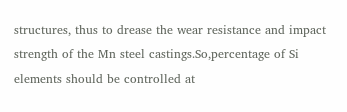structures, thus to drease the wear resistance and impact strength of the Mn steel castings.So,percentage of Si elements should be controlled at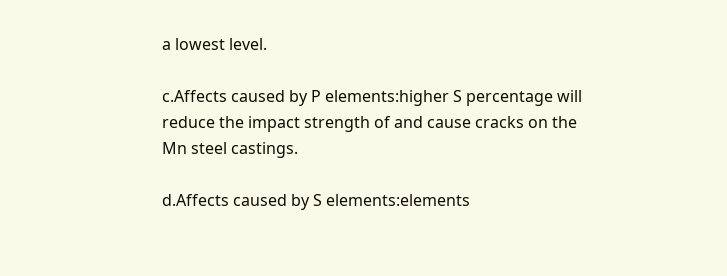a lowest level.

c.Affects caused by P elements:higher S percentage will reduce the impact strength of and cause cracks on the Mn steel castings.

d.Affects caused by S elements:elements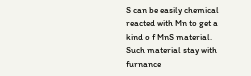S can be easily chemical reacted with Mn to get a kind o f MnS material. Such material stay with furnance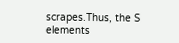scrapes.Thus, the S elements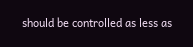should be controlled as less as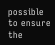possible to ensure the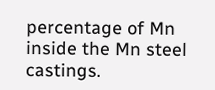percentage of Mn inside the Mn steel castings.